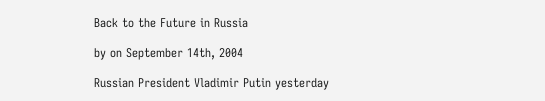Back to the Future in Russia

by on September 14th, 2004

Russian President Vladimir Putin yesterday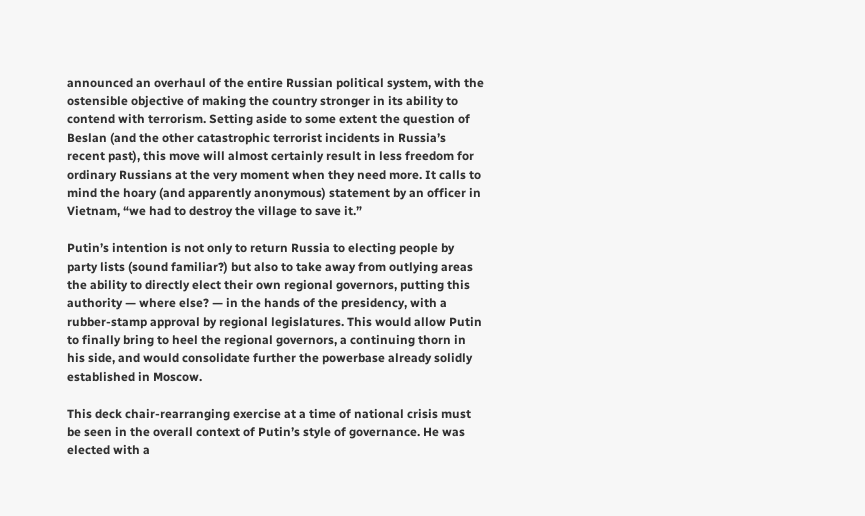announced an overhaul of the entire Russian political system, with the ostensible objective of making the country stronger in its ability to contend with terrorism. Setting aside to some extent the question of Beslan (and the other catastrophic terrorist incidents in Russia’s recent past), this move will almost certainly result in less freedom for ordinary Russians at the very moment when they need more. It calls to mind the hoary (and apparently anonymous) statement by an officer in Vietnam, “we had to destroy the village to save it.”

Putin’s intention is not only to return Russia to electing people by party lists (sound familiar?) but also to take away from outlying areas the ability to directly elect their own regional governors, putting this authority — where else? — in the hands of the presidency, with a rubber-stamp approval by regional legislatures. This would allow Putin to finally bring to heel the regional governors, a continuing thorn in his side, and would consolidate further the powerbase already solidly established in Moscow.

This deck chair-rearranging exercise at a time of national crisis must be seen in the overall context of Putin’s style of governance. He was elected with a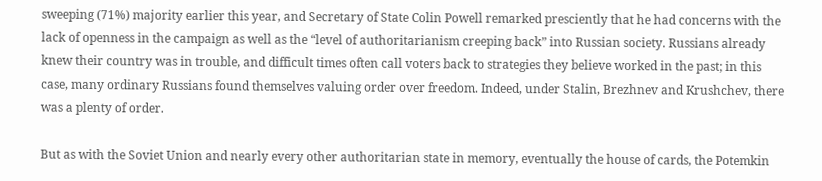sweeping (71%) majority earlier this year, and Secretary of State Colin Powell remarked presciently that he had concerns with the lack of openness in the campaign as well as the “level of authoritarianism creeping back” into Russian society. Russians already knew their country was in trouble, and difficult times often call voters back to strategies they believe worked in the past; in this case, many ordinary Russians found themselves valuing order over freedom. Indeed, under Stalin, Brezhnev and Krushchev, there was a plenty of order.

But as with the Soviet Union and nearly every other authoritarian state in memory, eventually the house of cards, the Potemkin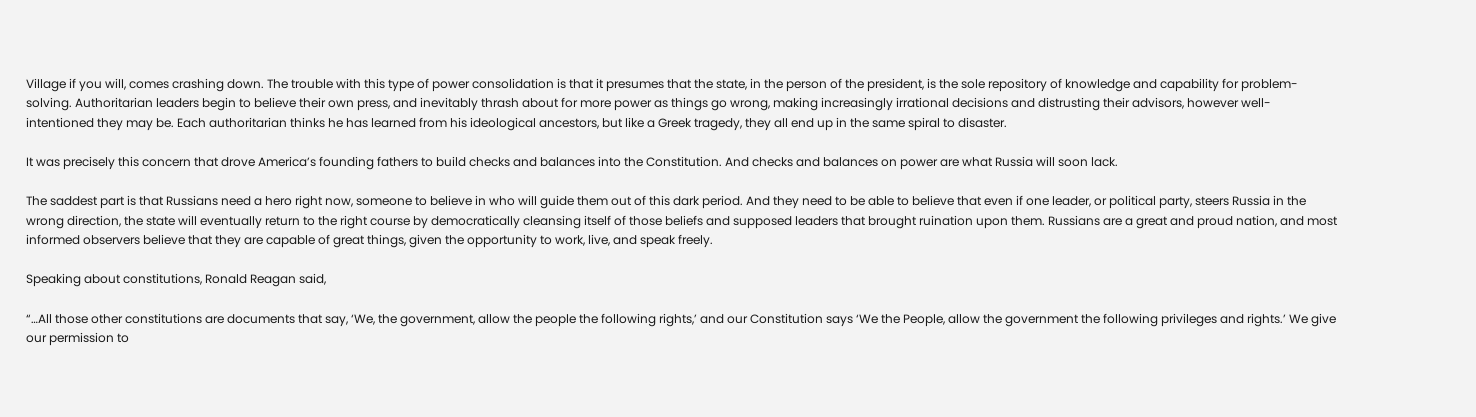Village if you will, comes crashing down. The trouble with this type of power consolidation is that it presumes that the state, in the person of the president, is the sole repository of knowledge and capability for problem-solving. Authoritarian leaders begin to believe their own press, and inevitably thrash about for more power as things go wrong, making increasingly irrational decisions and distrusting their advisors, however well-intentioned they may be. Each authoritarian thinks he has learned from his ideological ancestors, but like a Greek tragedy, they all end up in the same spiral to disaster.

It was precisely this concern that drove America’s founding fathers to build checks and balances into the Constitution. And checks and balances on power are what Russia will soon lack.

The saddest part is that Russians need a hero right now, someone to believe in who will guide them out of this dark period. And they need to be able to believe that even if one leader, or political party, steers Russia in the wrong direction, the state will eventually return to the right course by democratically cleansing itself of those beliefs and supposed leaders that brought ruination upon them. Russians are a great and proud nation, and most informed observers believe that they are capable of great things, given the opportunity to work, live, and speak freely.

Speaking about constitutions, Ronald Reagan said,

“…All those other constitutions are documents that say, ‘We, the government, allow the people the following rights,’ and our Constitution says ‘We the People, allow the government the following privileges and rights.’ We give our permission to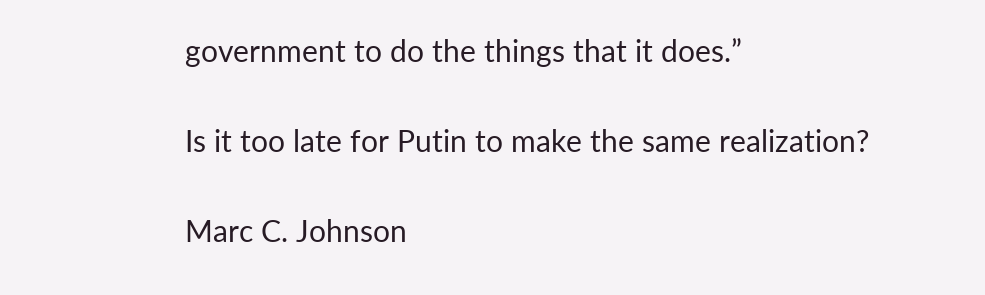government to do the things that it does.”

Is it too late for Putin to make the same realization?

Marc C. Johnson